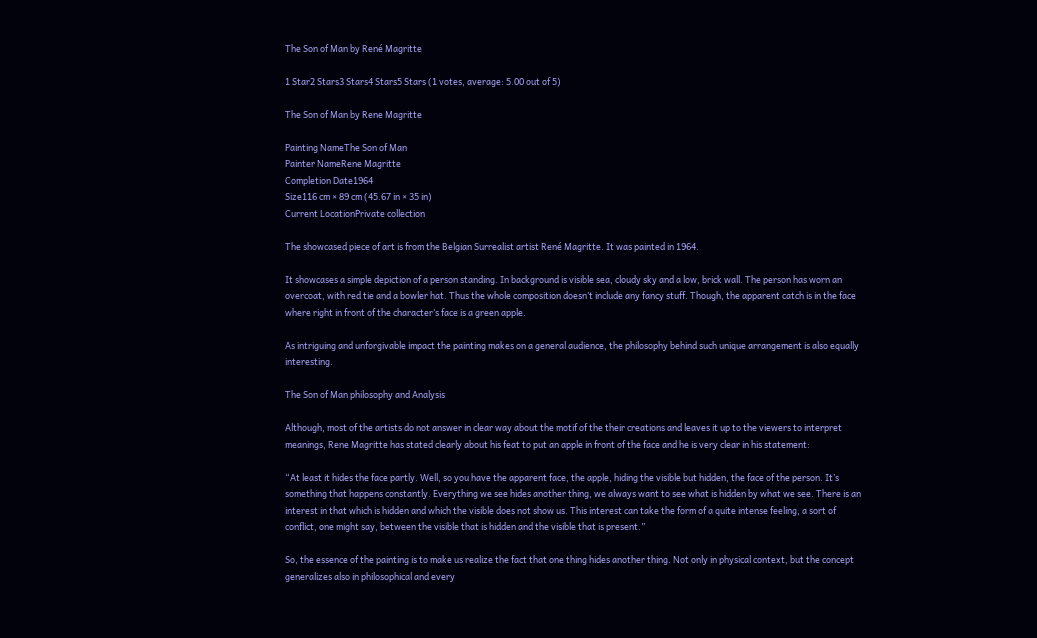The Son of Man by René Magritte

1 Star2 Stars3 Stars4 Stars5 Stars (1 votes, average: 5.00 out of 5)

The Son of Man by Rene Magritte

Painting NameThe Son of Man
Painter NameRene Magritte
Completion Date1964
Size116 cm × 89 cm (45.67 in × 35 in)
Current LocationPrivate collection

The showcased piece of art is from the Belgian Surrealist artist René Magritte. It was painted in 1964.

It showcases a simple depiction of a person standing. In background is visible sea, cloudy sky and a low, brick wall. The person has worn an overcoat, with red tie and a bowler hat. Thus the whole composition doesn’t include any fancy stuff. Though, the apparent catch is in the face where right in front of the character’s face is a green apple.

As intriguing and unforgivable impact the painting makes on a general audience, the philosophy behind such unique arrangement is also equally interesting.

The Son of Man philosophy and Analysis

Although, most of the artists do not answer in clear way about the motif of the their creations and leaves it up to the viewers to interpret meanings, Rene Magritte has stated clearly about his feat to put an apple in front of the face and he is very clear in his statement:

“At least it hides the face partly. Well, so you have the apparent face, the apple, hiding the visible but hidden, the face of the person. It’s something that happens constantly. Everything we see hides another thing, we always want to see what is hidden by what we see. There is an interest in that which is hidden and which the visible does not show us. This interest can take the form of a quite intense feeling, a sort of conflict, one might say, between the visible that is hidden and the visible that is present.”

So, the essence of the painting is to make us realize the fact that one thing hides another thing. Not only in physical context, but the concept generalizes also in philosophical and every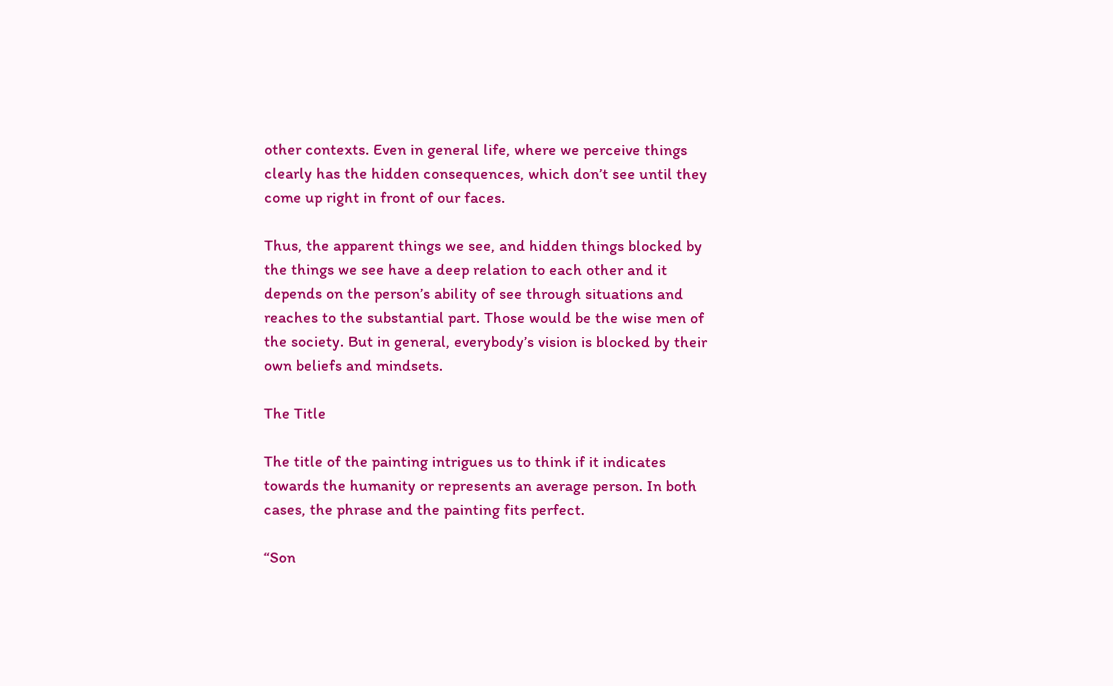other contexts. Even in general life, where we perceive things clearly has the hidden consequences, which don’t see until they come up right in front of our faces.

Thus, the apparent things we see, and hidden things blocked by the things we see have a deep relation to each other and it depends on the person’s ability of see through situations and reaches to the substantial part. Those would be the wise men of the society. But in general, everybody’s vision is blocked by their own beliefs and mindsets.

The Title

The title of the painting intrigues us to think if it indicates towards the humanity or represents an average person. In both cases, the phrase and the painting fits perfect.

“Son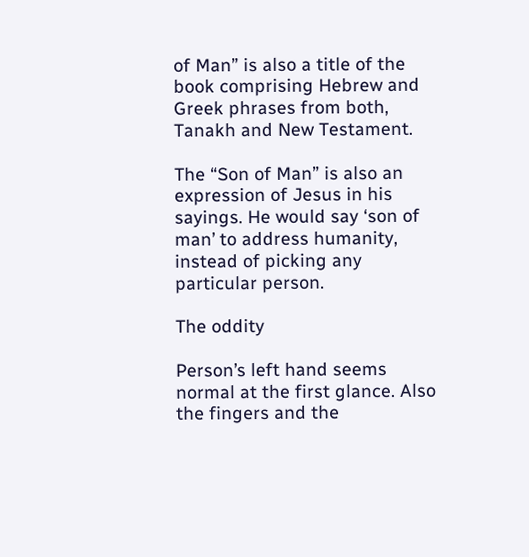of Man” is also a title of the book comprising Hebrew and Greek phrases from both, Tanakh and New Testament.

The “Son of Man” is also an expression of Jesus in his sayings. He would say ‘son of man’ to address humanity, instead of picking any particular person.

The oddity

Person’s left hand seems normal at the first glance. Also the fingers and the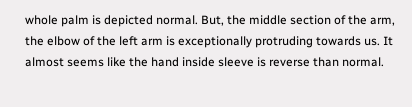whole palm is depicted normal. But, the middle section of the arm, the elbow of the left arm is exceptionally protruding towards us. It almost seems like the hand inside sleeve is reverse than normal.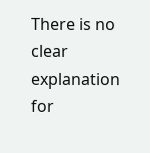There is no clear explanation for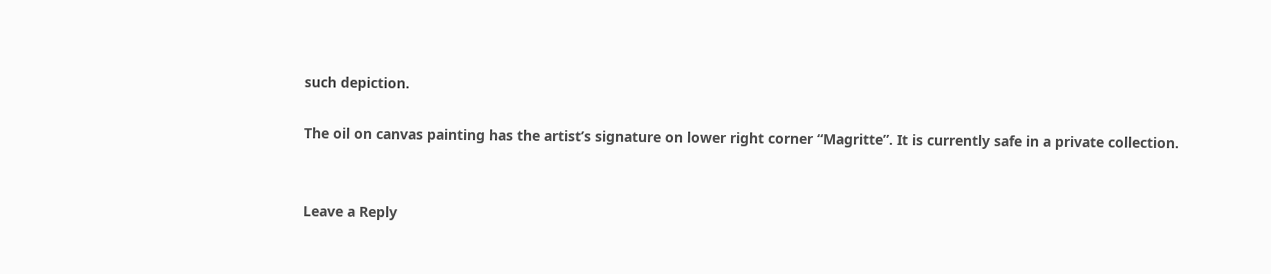such depiction.

The oil on canvas painting has the artist’s signature on lower right corner “Magritte”. It is currently safe in a private collection.


Leave a Reply